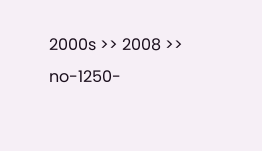2000s >> 2008 >> no-1250-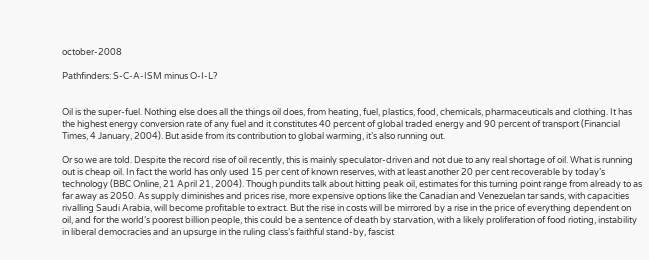october-2008

Pathfinders: S-C-A-ISM minus O-I-L?


Oil is the super-fuel. Nothing else does all the things oil does, from heating, fuel, plastics, food, chemicals, pharmaceuticals and clothing. It has the highest energy conversion rate of any fuel and it constitutes 40 percent of global traded energy and 90 percent of transport (Financial Times, 4 January, 2004). But aside from its contribution to global warming, it’s also running out.

Or so we are told. Despite the record rise of oil recently, this is mainly speculator-driven and not due to any real shortage of oil. What is running out is cheap oil. In fact the world has only used 15 per cent of known reserves, with at least another 20 per cent recoverable by today’s technology (BBC Online, 21 April 21, 2004). Though pundits talk about hitting peak oil, estimates for this turning point range from already to as far away as 2050. As supply diminishes and prices rise, more expensive options like the Canadian and Venezuelan tar sands, with capacities rivalling Saudi Arabia, will become profitable to extract. But the rise in costs will be mirrored by a rise in the price of everything dependent on oil, and for the world’s poorest billion people, this could be a sentence of death by starvation, with a likely proliferation of food rioting, instability in liberal democracies and an upsurge in the ruling class’s faithful stand-by, fascist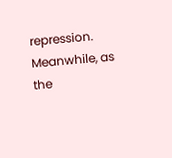repression. Meanwhile, as the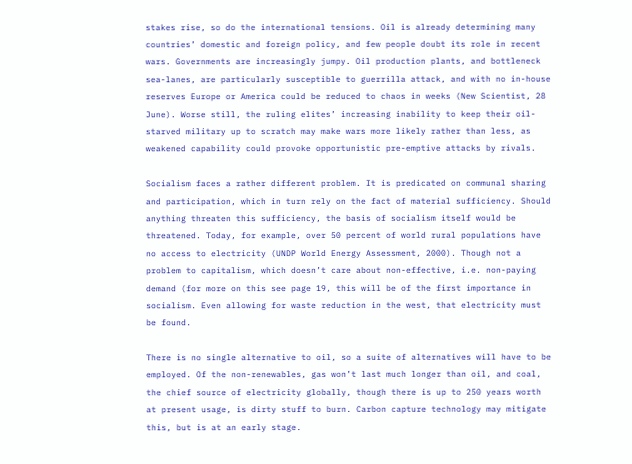stakes rise, so do the international tensions. Oil is already determining many countries’ domestic and foreign policy, and few people doubt its role in recent wars. Governments are increasingly jumpy. Oil production plants, and bottleneck sea-lanes, are particularly susceptible to guerrilla attack, and with no in-house reserves Europe or America could be reduced to chaos in weeks (New Scientist, 28 June). Worse still, the ruling elites’ increasing inability to keep their oil-starved military up to scratch may make wars more likely rather than less, as weakened capability could provoke opportunistic pre-emptive attacks by rivals.

Socialism faces a rather different problem. It is predicated on communal sharing and participation, which in turn rely on the fact of material sufficiency. Should anything threaten this sufficiency, the basis of socialism itself would be threatened. Today, for example, over 50 percent of world rural populations have no access to electricity (UNDP World Energy Assessment, 2000). Though not a problem to capitalism, which doesn’t care about non-effective, i.e. non-paying demand (for more on this see page 19, this will be of the first importance in socialism. Even allowing for waste reduction in the west, that electricity must be found.

There is no single alternative to oil, so a suite of alternatives will have to be employed. Of the non-renewables, gas won’t last much longer than oil, and coal, the chief source of electricity globally, though there is up to 250 years worth at present usage, is dirty stuff to burn. Carbon capture technology may mitigate this, but is at an early stage.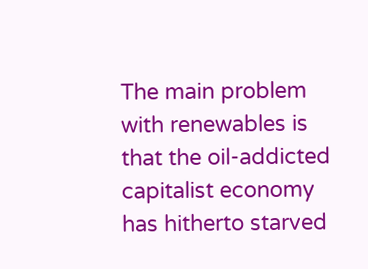The main problem with renewables is that the oil-addicted capitalist economy has hitherto starved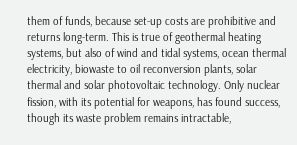them of funds, because set-up costs are prohibitive and returns long-term. This is true of geothermal heating systems, but also of wind and tidal systems, ocean thermal electricity, biowaste to oil reconversion plants, solar thermal and solar photovoltaic technology. Only nuclear fission, with its potential for weapons, has found success, though its waste problem remains intractable,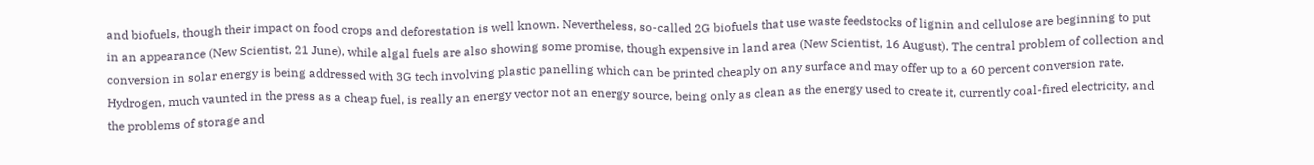and biofuels, though their impact on food crops and deforestation is well known. Nevertheless, so-called 2G biofuels that use waste feedstocks of lignin and cellulose are beginning to put in an appearance (New Scientist, 21 June), while algal fuels are also showing some promise, though expensive in land area (New Scientist, 16 August). The central problem of collection and conversion in solar energy is being addressed with 3G tech involving plastic panelling which can be printed cheaply on any surface and may offer up to a 60 percent conversion rate. Hydrogen, much vaunted in the press as a cheap fuel, is really an energy vector not an energy source, being only as clean as the energy used to create it, currently coal-fired electricity, and the problems of storage and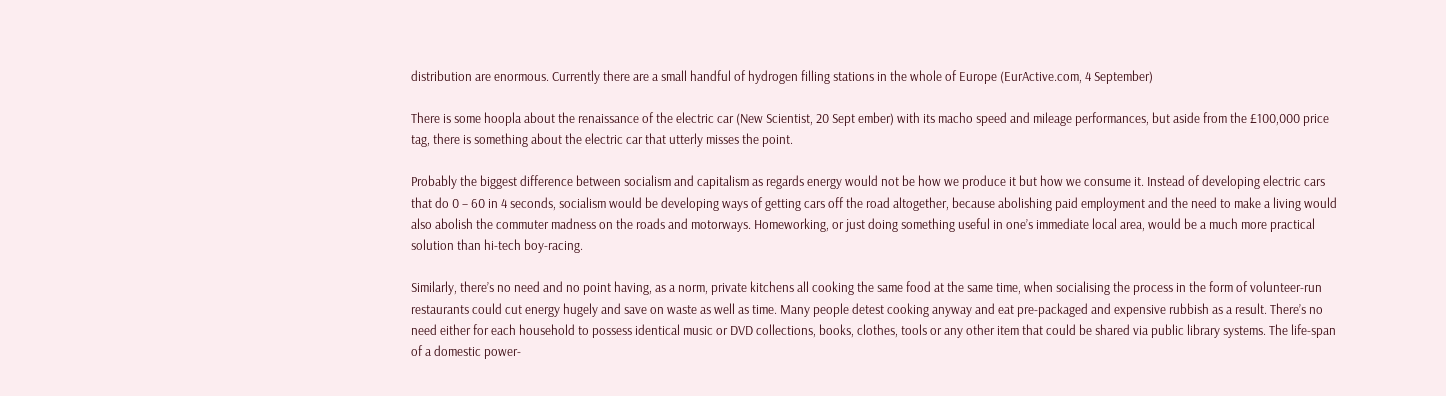distribution are enormous. Currently there are a small handful of hydrogen filling stations in the whole of Europe (EurActive.com, 4 September)

There is some hoopla about the renaissance of the electric car (New Scientist, 20 Sept ember) with its macho speed and mileage performances, but aside from the £100,000 price tag, there is something about the electric car that utterly misses the point.

Probably the biggest difference between socialism and capitalism as regards energy would not be how we produce it but how we consume it. Instead of developing electric cars that do 0 – 60 in 4 seconds, socialism would be developing ways of getting cars off the road altogether, because abolishing paid employment and the need to make a living would also abolish the commuter madness on the roads and motorways. Homeworking, or just doing something useful in one’s immediate local area, would be a much more practical solution than hi-tech boy-racing.

Similarly, there’s no need and no point having, as a norm, private kitchens all cooking the same food at the same time, when socialising the process in the form of volunteer-run restaurants could cut energy hugely and save on waste as well as time. Many people detest cooking anyway and eat pre-packaged and expensive rubbish as a result. There’s no need either for each household to possess identical music or DVD collections, books, clothes, tools or any other item that could be shared via public library systems. The life-span of a domestic power-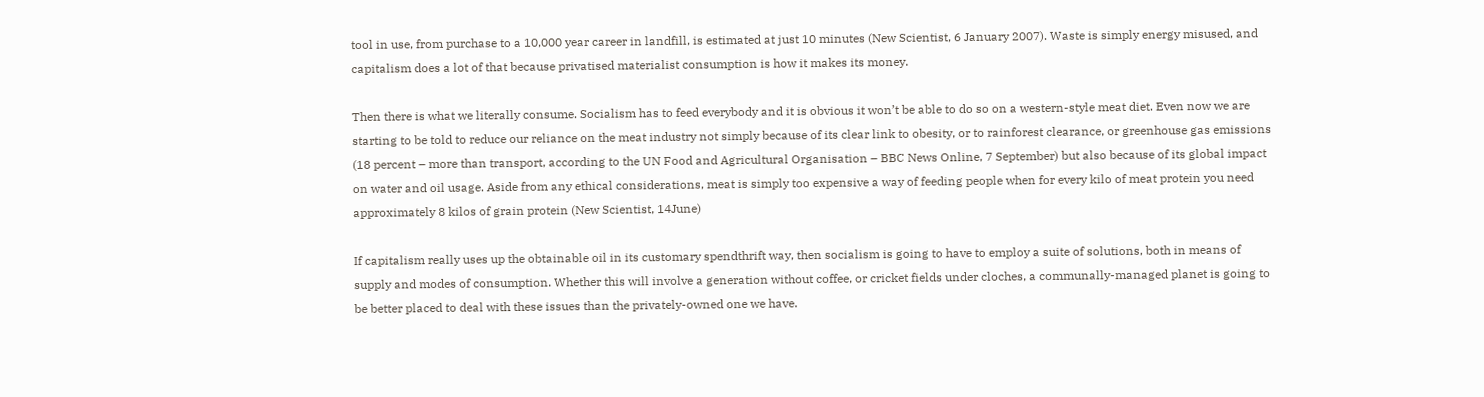tool in use, from purchase to a 10,000 year career in landfill, is estimated at just 10 minutes (New Scientist, 6 January 2007). Waste is simply energy misused, and capitalism does a lot of that because privatised materialist consumption is how it makes its money.

Then there is what we literally consume. Socialism has to feed everybody and it is obvious it won’t be able to do so on a western-style meat diet. Even now we are starting to be told to reduce our reliance on the meat industry not simply because of its clear link to obesity, or to rainforest clearance, or greenhouse gas emissions (18 percent – more than transport, according to the UN Food and Agricultural Organisation – BBC News Online, 7 September) but also because of its global impact on water and oil usage. Aside from any ethical considerations, meat is simply too expensive a way of feeding people when for every kilo of meat protein you need approximately 8 kilos of grain protein (New Scientist, 14June)

If capitalism really uses up the obtainable oil in its customary spendthrift way, then socialism is going to have to employ a suite of solutions, both in means of supply and modes of consumption. Whether this will involve a generation without coffee, or cricket fields under cloches, a communally-managed planet is going to be better placed to deal with these issues than the privately-owned one we have.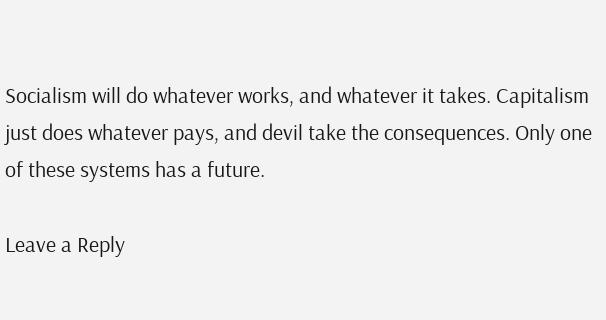Socialism will do whatever works, and whatever it takes. Capitalism just does whatever pays, and devil take the consequences. Only one of these systems has a future.

Leave a Reply